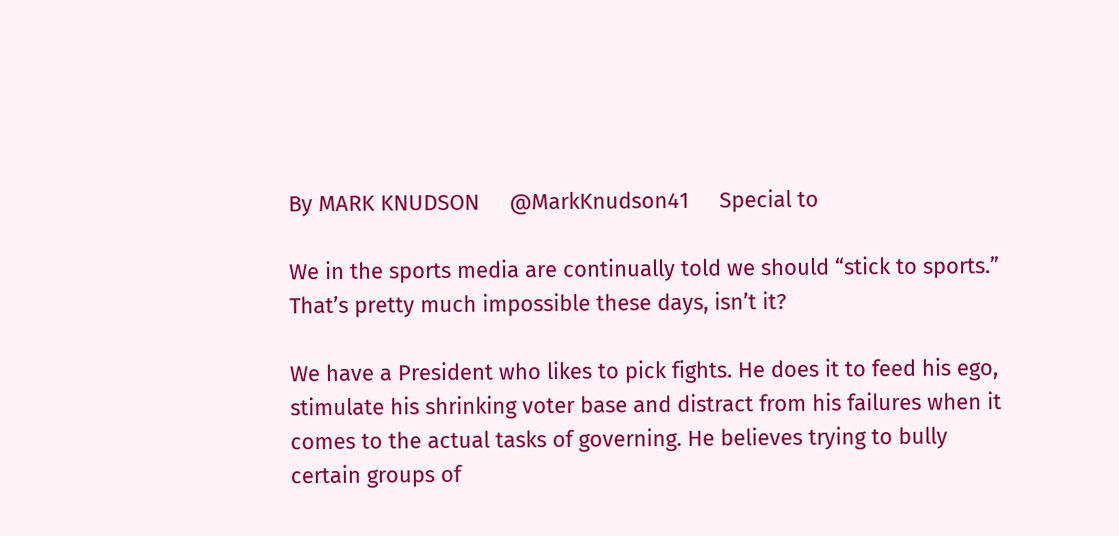By MARK KNUDSON     @MarkKnudson41     Special to

We in the sports media are continually told we should “stick to sports.” That’s pretty much impossible these days, isn’t it?

We have a President who likes to pick fights. He does it to feed his ego, stimulate his shrinking voter base and distract from his failures when it comes to the actual tasks of governing. He believes trying to bully certain groups of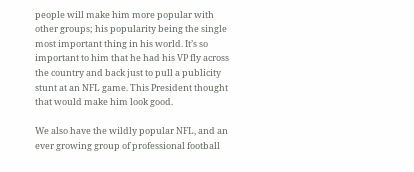people will make him more popular with other groups; his popularity being the single most important thing in his world. It’s so important to him that he had his VP fly across the country and back just to pull a publicity stunt at an NFL game. This President thought that would make him look good.

We also have the wildly popular NFL, and an ever growing group of professional football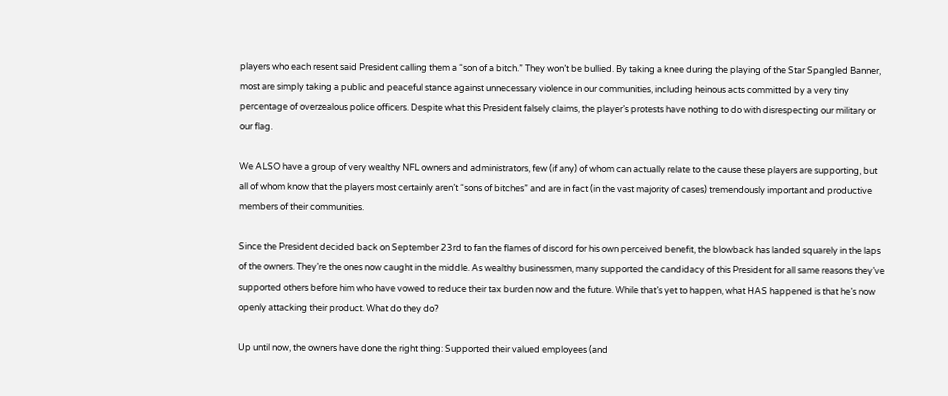players who each resent said President calling them a “son of a bitch.” They won’t be bullied. By taking a knee during the playing of the Star Spangled Banner, most are simply taking a public and peaceful stance against unnecessary violence in our communities, including heinous acts committed by a very tiny percentage of overzealous police officers. Despite what this President falsely claims, the player’s protests have nothing to do with disrespecting our military or our flag.

We ALSO have a group of very wealthy NFL owners and administrators, few (if any) of whom can actually relate to the cause these players are supporting, but all of whom know that the players most certainly aren’t “sons of bitches” and are in fact (in the vast majority of cases) tremendously important and productive members of their communities.

Since the President decided back on September 23rd to fan the flames of discord for his own perceived benefit, the blowback has landed squarely in the laps of the owners. They’re the ones now caught in the middle. As wealthy businessmen, many supported the candidacy of this President for all same reasons they’ve supported others before him who have vowed to reduce their tax burden now and the future. While that’s yet to happen, what HAS happened is that he’s now openly attacking their product. What do they do?

Up until now, the owners have done the right thing: Supported their valued employees (and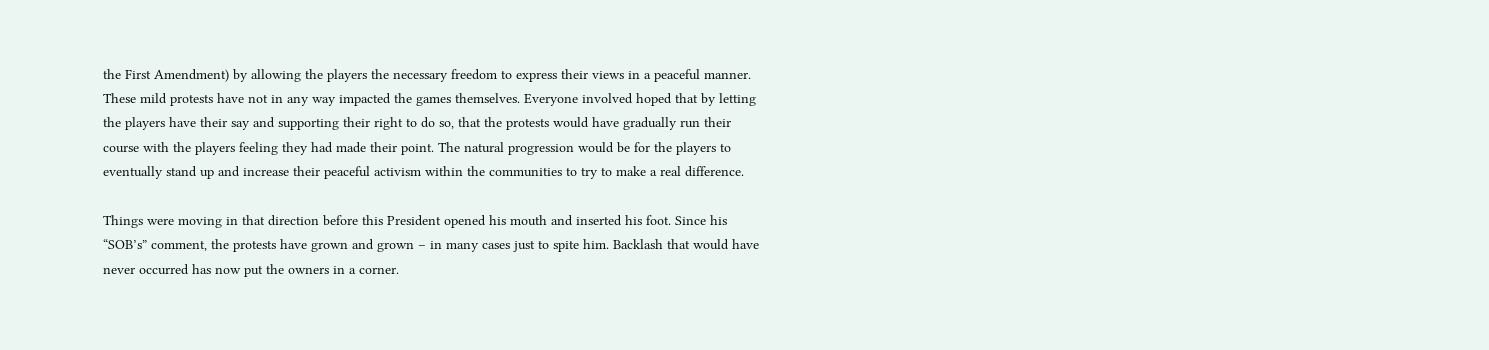the First Amendment) by allowing the players the necessary freedom to express their views in a peaceful manner. These mild protests have not in any way impacted the games themselves. Everyone involved hoped that by letting the players have their say and supporting their right to do so, that the protests would have gradually run their course with the players feeling they had made their point. The natural progression would be for the players to eventually stand up and increase their peaceful activism within the communities to try to make a real difference.

Things were moving in that direction before this President opened his mouth and inserted his foot. Since his “SOB’s” comment, the protests have grown and grown – in many cases just to spite him. Backlash that would have never occurred has now put the owners in a corner.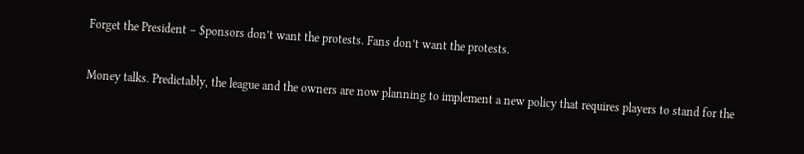Forget the President – $ponsors don’t want the protests. Fans don’t want the protests.

Money talks. Predictably, the league and the owners are now planning to implement a new policy that requires players to stand for the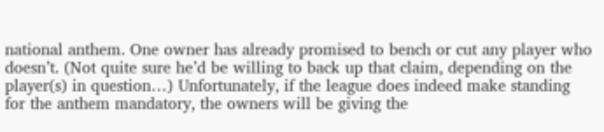national anthem. One owner has already promised to bench or cut any player who doesn’t. (Not quite sure he’d be willing to back up that claim, depending on the player(s) in question…) Unfortunately, if the league does indeed make standing for the anthem mandatory, the owners will be giving the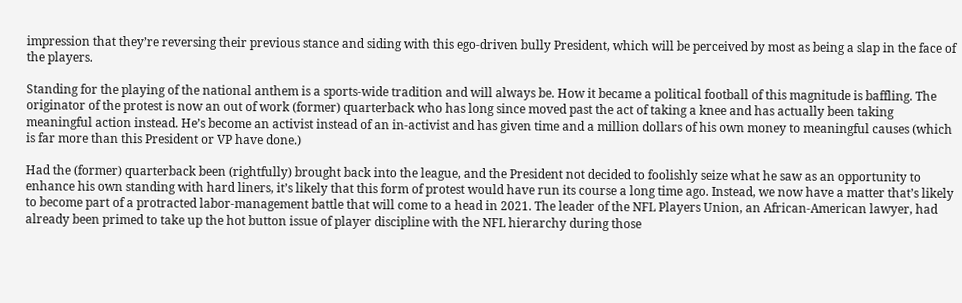impression that they’re reversing their previous stance and siding with this ego-driven bully President, which will be perceived by most as being a slap in the face of the players.

Standing for the playing of the national anthem is a sports-wide tradition and will always be. How it became a political football of this magnitude is baffling. The originator of the protest is now an out of work (former) quarterback who has long since moved past the act of taking a knee and has actually been taking meaningful action instead. He’s become an activist instead of an in-activist and has given time and a million dollars of his own money to meaningful causes (which is far more than this President or VP have done.)

Had the (former) quarterback been (rightfully) brought back into the league, and the President not decided to foolishly seize what he saw as an opportunity to enhance his own standing with hard liners, it’s likely that this form of protest would have run its course a long time ago. Instead, we now have a matter that’s likely to become part of a protracted labor-management battle that will come to a head in 2021. The leader of the NFL Players Union, an African-American lawyer, had already been primed to take up the hot button issue of player discipline with the NFL hierarchy during those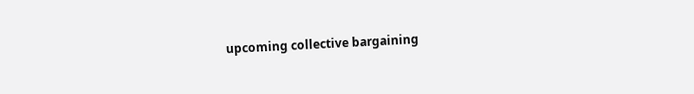upcoming collective bargaining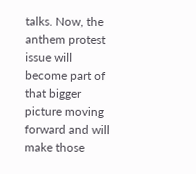talks. Now, the anthem protest issue will become part of that bigger picture moving forward and will make those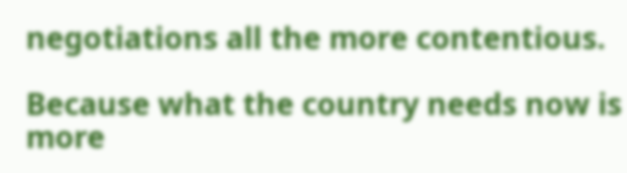negotiations all the more contentious.

Because what the country needs now is more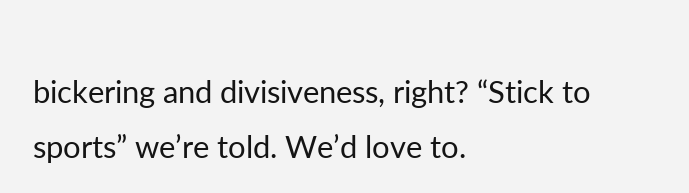bickering and divisiveness, right? “Stick to sports” we’re told. We’d love to.